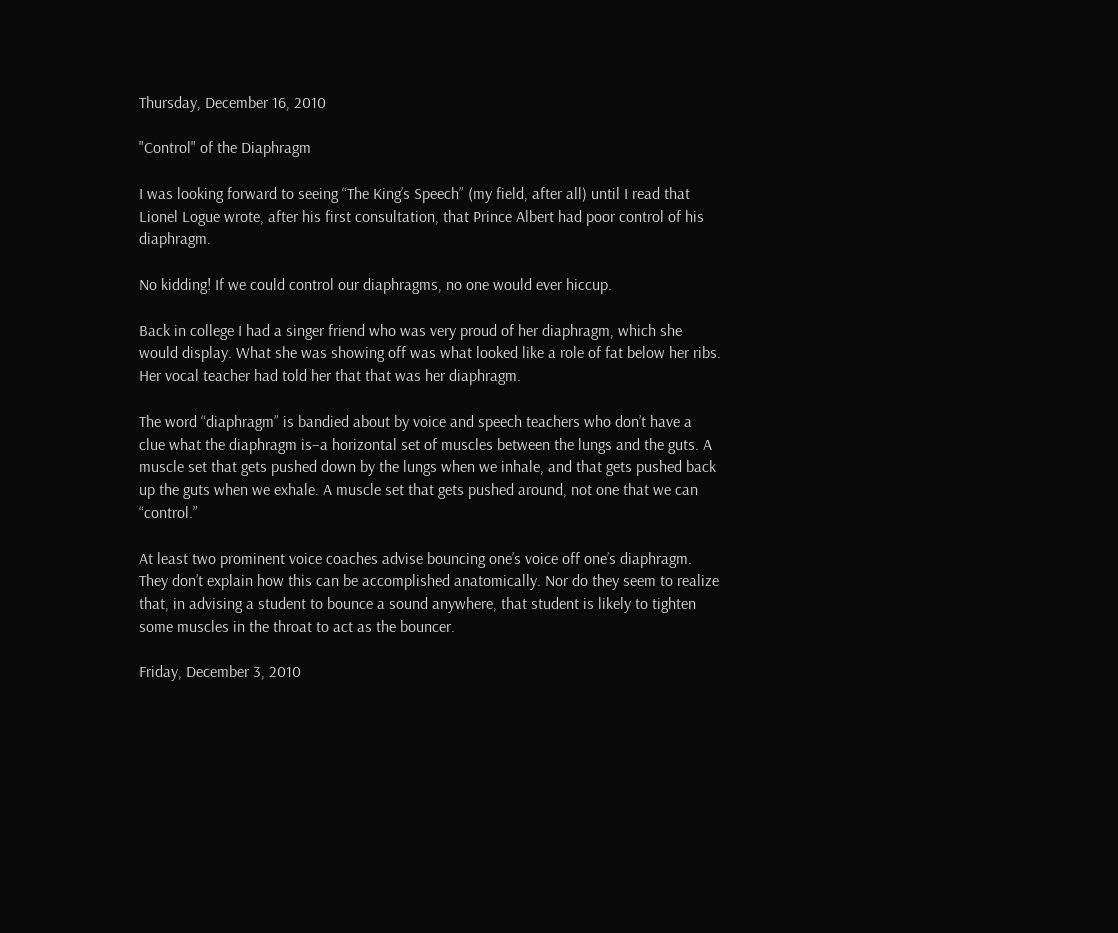Thursday, December 16, 2010

"Control" of the Diaphragm

I was looking forward to seeing “The King’s Speech” (my field, after all) until I read that Lionel Logue wrote, after his first consultation, that Prince Albert had poor control of his diaphragm.

No kidding! If we could control our diaphragms, no one would ever hiccup.

Back in college I had a singer friend who was very proud of her diaphragm, which she would display. What she was showing off was what looked like a role of fat below her ribs. Her vocal teacher had told her that that was her diaphragm.

The word “diaphragm” is bandied about by voice and speech teachers who don’t have a clue what the diaphragm is–a horizontal set of muscles between the lungs and the guts. A muscle set that gets pushed down by the lungs when we inhale, and that gets pushed back up the guts when we exhale. A muscle set that gets pushed around, not one that we can “control.”

At least two prominent voice coaches advise bouncing one’s voice off one’s diaphragm. They don’t explain how this can be accomplished anatomically. Nor do they seem to realize that, in advising a student to bounce a sound anywhere, that student is likely to tighten some muscles in the throat to act as the bouncer.

Friday, December 3, 2010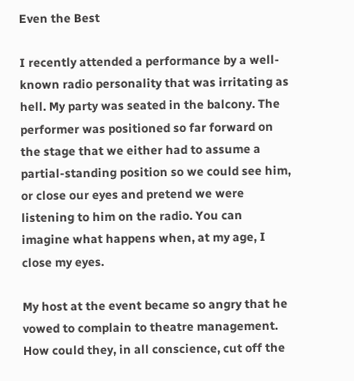Even the Best

I recently attended a performance by a well-known radio personality that was irritating as hell. My party was seated in the balcony. The performer was positioned so far forward on the stage that we either had to assume a partial-standing position so we could see him, or close our eyes and pretend we were listening to him on the radio. You can imagine what happens when, at my age, I close my eyes.

My host at the event became so angry that he vowed to complain to theatre management. How could they, in all conscience, cut off the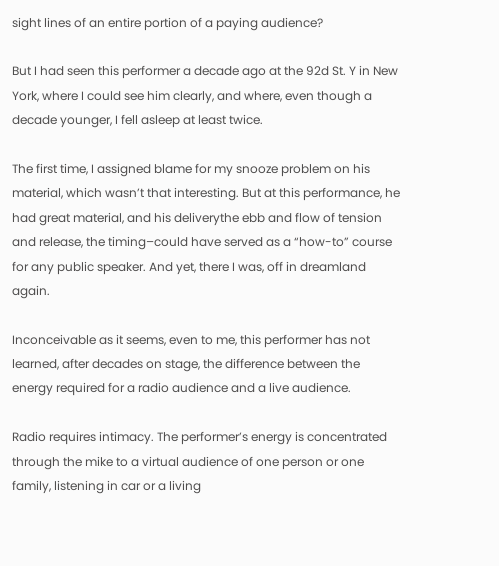sight lines of an entire portion of a paying audience?

But I had seen this performer a decade ago at the 92d St. Y in New York, where I could see him clearly, and where, even though a decade younger, I fell asleep at least twice.

The first time, I assigned blame for my snooze problem on his material, which wasn’t that interesting. But at this performance, he had great material, and his deliverythe ebb and flow of tension and release, the timing–could have served as a “how-to” course for any public speaker. And yet, there I was, off in dreamland again.

Inconceivable as it seems, even to me, this performer has not learned, after decades on stage, the difference between the energy required for a radio audience and a live audience.

Radio requires intimacy. The performer’s energy is concentrated through the mike to a virtual audience of one person or one family, listening in car or a living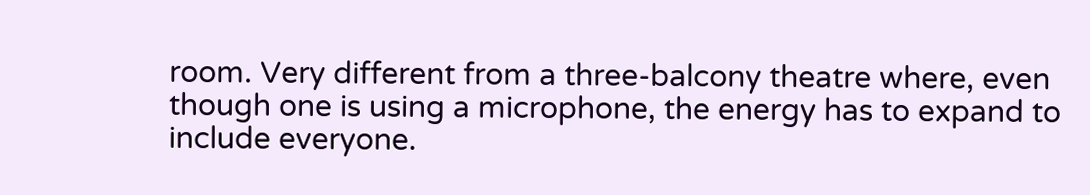room. Very different from a three-balcony theatre where, even though one is using a microphone, the energy has to expand to include everyone.